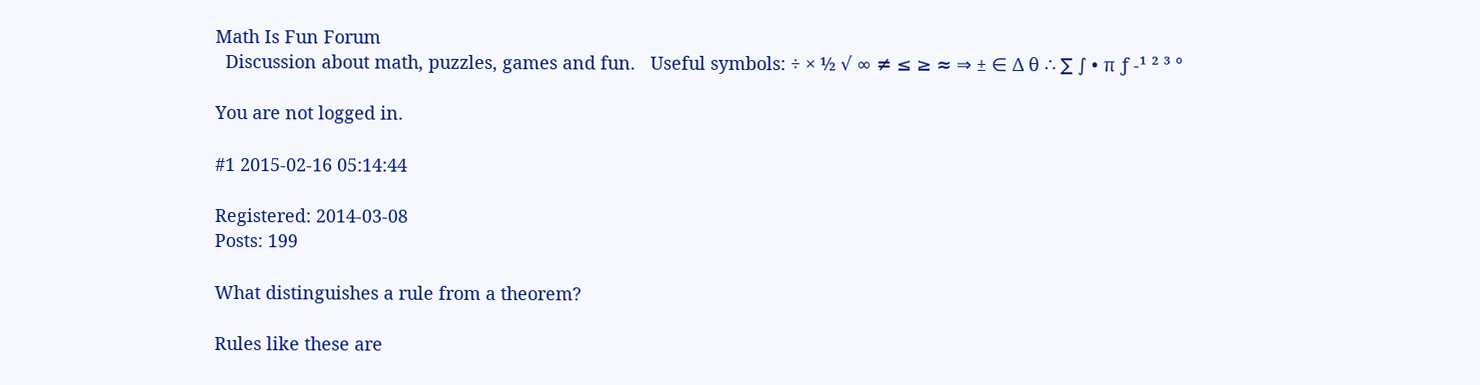Math Is Fun Forum
  Discussion about math, puzzles, games and fun.   Useful symbols: ÷ × ½ √ ∞ ≠ ≤ ≥ ≈ ⇒ ± ∈ Δ θ ∴ ∑ ∫ • π ƒ -¹ ² ³ °

You are not logged in.

#1 2015-02-16 05:14:44

Registered: 2014-03-08
Posts: 199

What distinguishes a rule from a theorem?

Rules like these are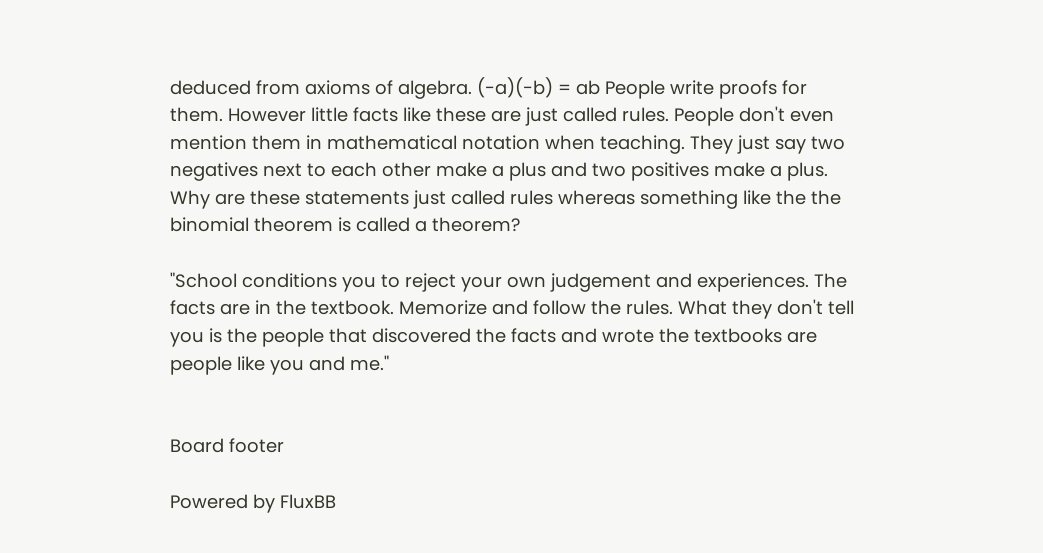deduced from axioms of algebra. (-a)(-b) = ab People write proofs for them. However little facts like these are just called rules. People don't even mention them in mathematical notation when teaching. They just say two negatives next to each other make a plus and two positives make a plus. Why are these statements just called rules whereas something like the the binomial theorem is called a theorem?

"School conditions you to reject your own judgement and experiences. The facts are in the textbook. Memorize and follow the rules. What they don't tell you is the people that discovered the facts and wrote the textbooks are people like you and me."


Board footer

Powered by FluxBB